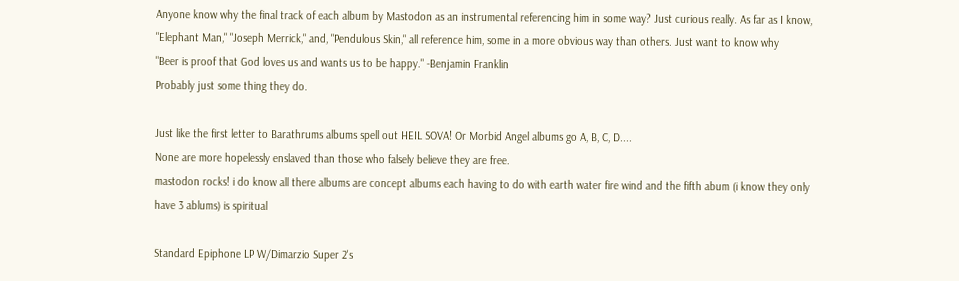Anyone know why the final track of each album by Mastodon as an instrumental referencing him in some way? Just curious really. As far as I know, "Elephant Man," "Joseph Merrick," and, "Pendulous Skin," all reference him, some in a more obvious way than others. Just want to know why
"Beer is proof that God loves us and wants us to be happy." -Benjamin Franklin
Probably just some thing they do.

Just like the first letter to Barathrums albums spell out HEIL SOVA! Or Morbid Angel albums go A, B, C, D....
None are more hopelessly enslaved than those who falsely believe they are free.
mastodon rocks! i do know all there albums are concept albums each having to do with earth water fire wind and the fifth abum (i know they only have 3 ablums) is spiritual

Standard Epiphone LP W/Dimarzio Super 2's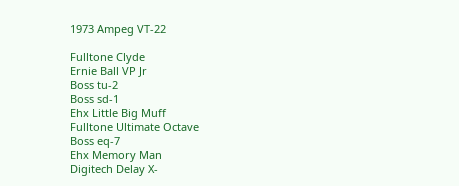1973 Ampeg VT-22

Fulltone Clyde
Ernie Ball VP Jr
Boss tu-2
Boss sd-1
Ehx Little Big Muff
Fulltone Ultimate Octave
Boss eq-7
Ehx Memory Man
Digitech Delay X-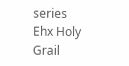series
Ehx Holy Grail